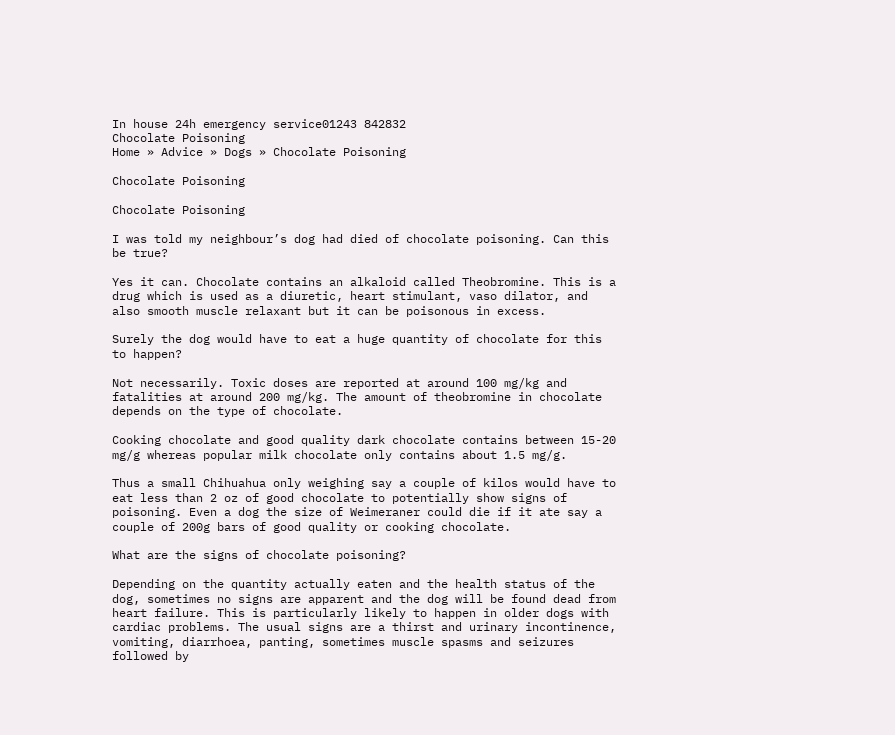In house 24h emergency service01243 842832
Chocolate Poisoning
Home » Advice » Dogs » Chocolate Poisoning

Chocolate Poisoning

Chocolate Poisoning

I was told my neighbour’s dog had died of chocolate poisoning. Can this be true?

Yes it can. Chocolate contains an alkaloid called Theobromine. This is a drug which is used as a diuretic, heart stimulant, vaso dilator, and also smooth muscle relaxant but it can be poisonous in excess.

Surely the dog would have to eat a huge quantity of chocolate for this to happen?

Not necessarily. Toxic doses are reported at around 100 mg/kg and fatalities at around 200 mg/kg. The amount of theobromine in chocolate depends on the type of chocolate.

Cooking chocolate and good quality dark chocolate contains between 15-20 mg/g whereas popular milk chocolate only contains about 1.5 mg/g.

Thus a small Chihuahua only weighing say a couple of kilos would have to eat less than 2 oz of good chocolate to potentially show signs of poisoning. Even a dog the size of Weimeraner could die if it ate say a couple of 200g bars of good quality or cooking chocolate.

What are the signs of chocolate poisoning?

Depending on the quantity actually eaten and the health status of the dog, sometimes no signs are apparent and the dog will be found dead from heart failure. This is particularly likely to happen in older dogs with cardiac problems. The usual signs are a thirst and urinary incontinence, vomiting, diarrhoea, panting, sometimes muscle spasms and seizures followed by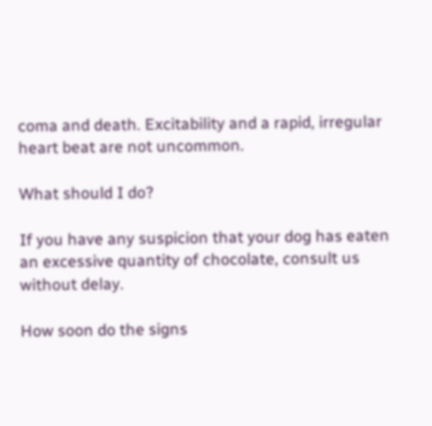coma and death. Excitability and a rapid, irregular heart beat are not uncommon.

What should I do?

If you have any suspicion that your dog has eaten an excessive quantity of chocolate, consult us without delay.

How soon do the signs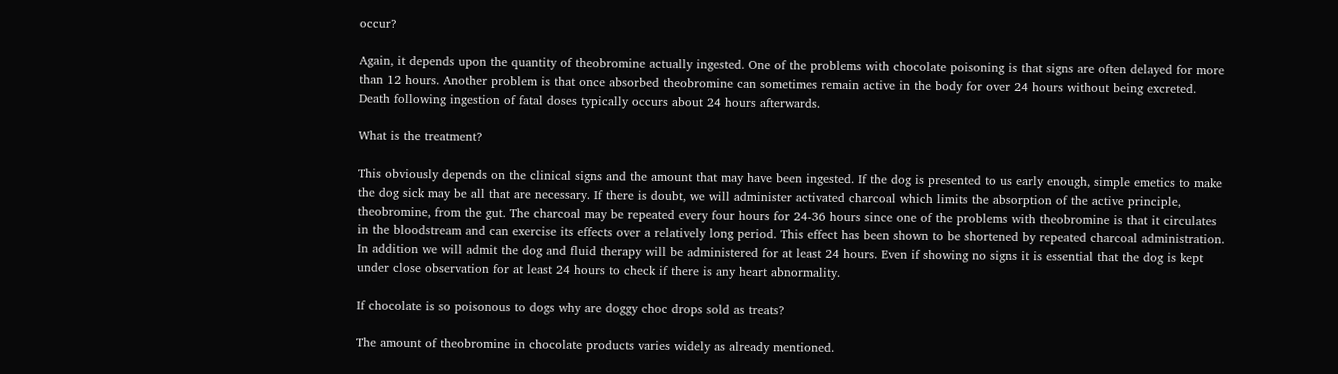occur?

Again, it depends upon the quantity of theobromine actually ingested. One of the problems with chocolate poisoning is that signs are often delayed for more than 12 hours. Another problem is that once absorbed theobromine can sometimes remain active in the body for over 24 hours without being excreted. Death following ingestion of fatal doses typically occurs about 24 hours afterwards.

What is the treatment?

This obviously depends on the clinical signs and the amount that may have been ingested. If the dog is presented to us early enough, simple emetics to make the dog sick may be all that are necessary. If there is doubt, we will administer activated charcoal which limits the absorption of the active principle, theobromine, from the gut. The charcoal may be repeated every four hours for 24-36 hours since one of the problems with theobromine is that it circulates in the bloodstream and can exercise its effects over a relatively long period. This effect has been shown to be shortened by repeated charcoal administration. In addition we will admit the dog and fluid therapy will be administered for at least 24 hours. Even if showing no signs it is essential that the dog is kept under close observation for at least 24 hours to check if there is any heart abnormality.

If chocolate is so poisonous to dogs why are doggy choc drops sold as treats?

The amount of theobromine in chocolate products varies widely as already mentioned.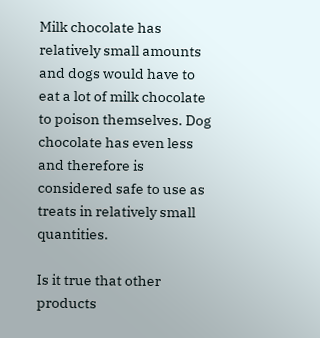Milk chocolate has relatively small amounts and dogs would have to eat a lot of milk chocolate to poison themselves. Dog chocolate has even less and therefore is considered safe to use as treats in relatively small quantities.

Is it true that other products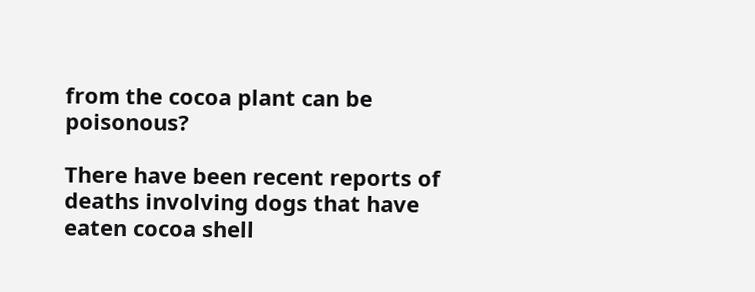from the cocoa plant can be poisonous?

There have been recent reports of deaths involving dogs that have eaten cocoa shell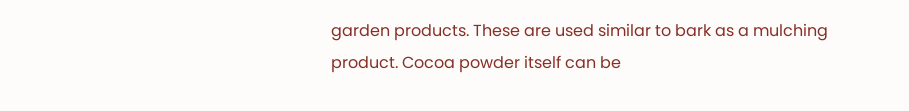garden products. These are used similar to bark as a mulching product. Cocoa powder itself can be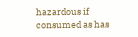hazardous if consumed as has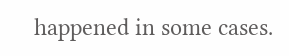happened in some cases.